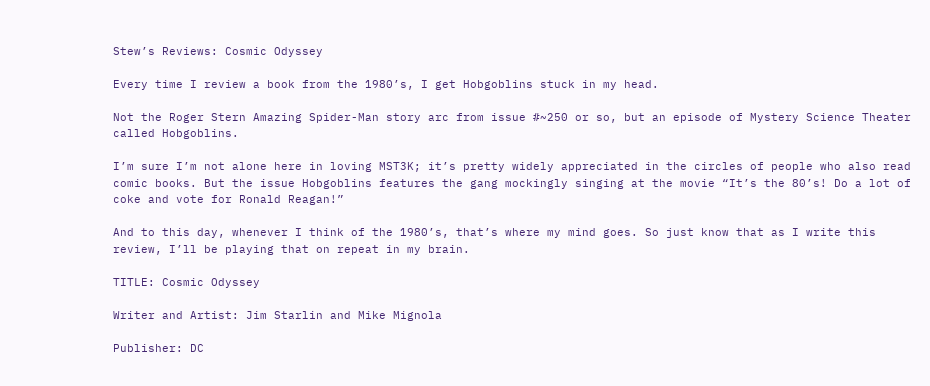Stew’s Reviews: Cosmic Odyssey

Every time I review a book from the 1980’s, I get Hobgoblins stuck in my head.

Not the Roger Stern Amazing Spider-Man story arc from issue #~250 or so, but an episode of Mystery Science Theater called Hobgoblins.

I’m sure I’m not alone here in loving MST3K; it’s pretty widely appreciated in the circles of people who also read comic books. But the issue Hobgoblins features the gang mockingly singing at the movie “It’s the 80’s! Do a lot of coke and vote for Ronald Reagan!”

And to this day, whenever I think of the 1980’s, that’s where my mind goes. So just know that as I write this review, I’ll be playing that on repeat in my brain.

TITLE: Cosmic Odyssey

Writer and Artist: Jim Starlin and Mike Mignola

Publisher: DC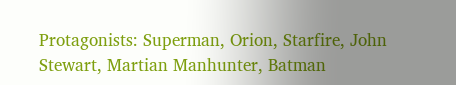Protagonists: Superman, Orion, Starfire, John Stewart, Martian Manhunter, Batman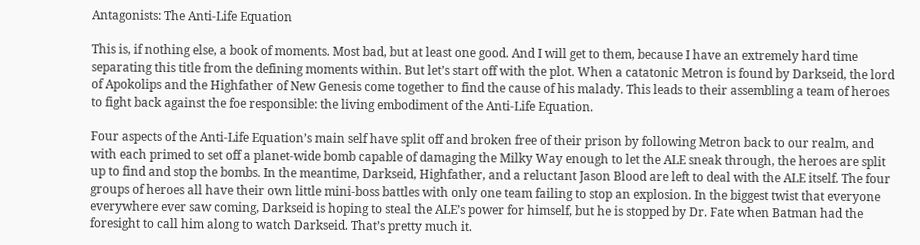Antagonists: The Anti-Life Equation

This is, if nothing else, a book of moments. Most bad, but at least one good. And I will get to them, because I have an extremely hard time separating this title from the defining moments within. But let’s start off with the plot. When a catatonic Metron is found by Darkseid, the lord of Apokolips and the Highfather of New Genesis come together to find the cause of his malady. This leads to their assembling a team of heroes to fight back against the foe responsible: the living embodiment of the Anti-Life Equation.

Four aspects of the Anti-Life Equation’s main self have split off and broken free of their prison by following Metron back to our realm, and with each primed to set off a planet-wide bomb capable of damaging the Milky Way enough to let the ALE sneak through, the heroes are split up to find and stop the bombs. In the meantime, Darkseid, Highfather, and a reluctant Jason Blood are left to deal with the ALE itself. The four groups of heroes all have their own little mini-boss battles with only one team failing to stop an explosion. In the biggest twist that everyone everywhere ever saw coming, Darkseid is hoping to steal the ALE’s power for himself, but he is stopped by Dr. Fate when Batman had the foresight to call him along to watch Darkseid. That’s pretty much it.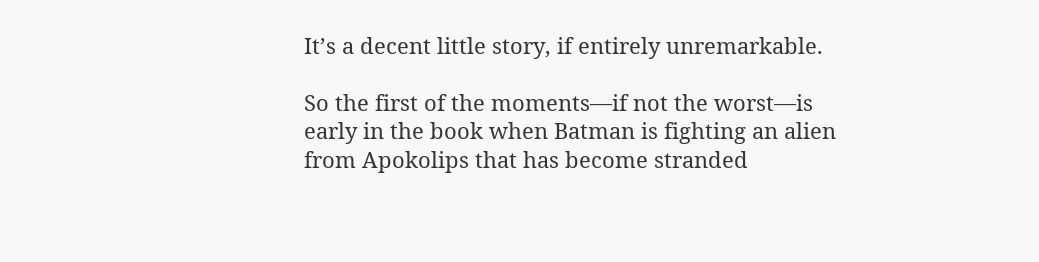It’s a decent little story, if entirely unremarkable.

So the first of the moments—if not the worst—is early in the book when Batman is fighting an alien from Apokolips that has become stranded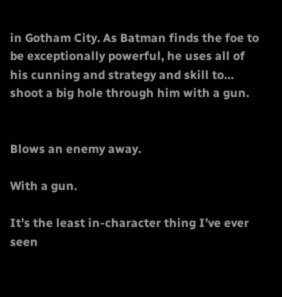in Gotham City. As Batman finds the foe to be exceptionally powerful, he uses all of his cunning and strategy and skill to… shoot a big hole through him with a gun.


Blows an enemy away.

With a gun.

It’s the least in-character thing I’ve ever seen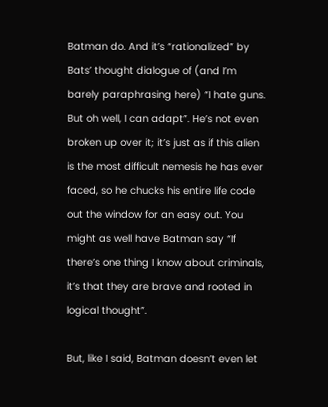Batman do. And it’s “rationalized” by Bats’ thought dialogue of (and I’m barely paraphrasing here) “I hate guns. But oh well, I can adapt”. He’s not even broken up over it; it’s just as if this alien is the most difficult nemesis he has ever faced, so he chucks his entire life code out the window for an easy out. You might as well have Batman say “If there’s one thing I know about criminals, it’s that they are brave and rooted in logical thought”.

But, like I said, Batman doesn’t even let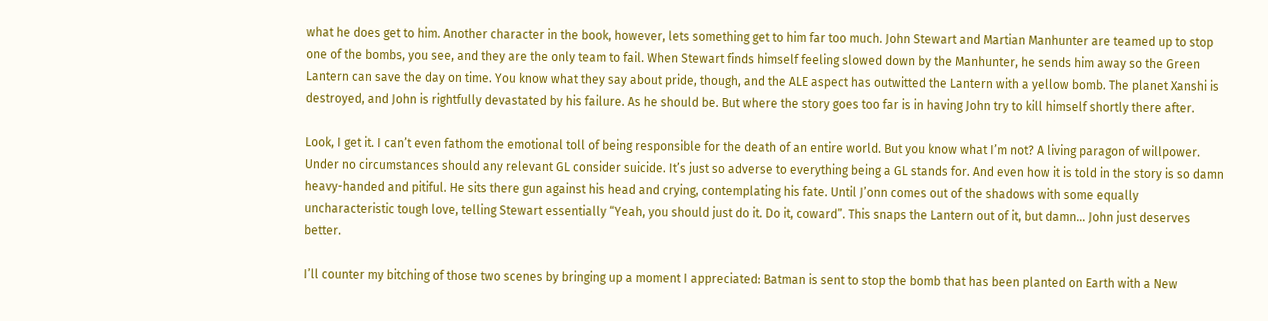what he does get to him. Another character in the book, however, lets something get to him far too much. John Stewart and Martian Manhunter are teamed up to stop one of the bombs, you see, and they are the only team to fail. When Stewart finds himself feeling slowed down by the Manhunter, he sends him away so the Green Lantern can save the day on time. You know what they say about pride, though, and the ALE aspect has outwitted the Lantern with a yellow bomb. The planet Xanshi is destroyed, and John is rightfully devastated by his failure. As he should be. But where the story goes too far is in having John try to kill himself shortly there after.

Look, I get it. I can’t even fathom the emotional toll of being responsible for the death of an entire world. But you know what I’m not? A living paragon of willpower. Under no circumstances should any relevant GL consider suicide. It’s just so adverse to everything being a GL stands for. And even how it is told in the story is so damn heavy-handed and pitiful. He sits there gun against his head and crying, contemplating his fate. Until J’onn comes out of the shadows with some equally uncharacteristic tough love, telling Stewart essentially “Yeah, you should just do it. Do it, coward”. This snaps the Lantern out of it, but damn… John just deserves better.

I’ll counter my bitching of those two scenes by bringing up a moment I appreciated: Batman is sent to stop the bomb that has been planted on Earth with a New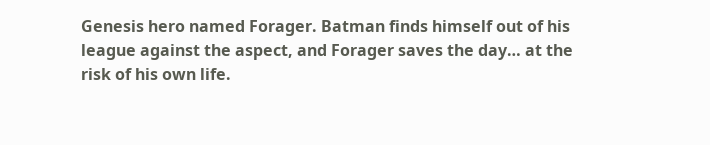Genesis hero named Forager. Batman finds himself out of his league against the aspect, and Forager saves the day… at the risk of his own life.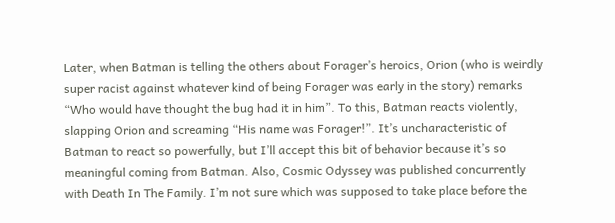Later, when Batman is telling the others about Forager’s heroics, Orion (who is weirdly super racist against whatever kind of being Forager was early in the story) remarks “Who would have thought the bug had it in him”. To this, Batman reacts violently, slapping Orion and screaming “His name was Forager!”. It’s uncharacteristic of Batman to react so powerfully, but I’ll accept this bit of behavior because it’s so meaningful coming from Batman. Also, Cosmic Odyssey was published concurrently with Death In The Family. I’m not sure which was supposed to take place before the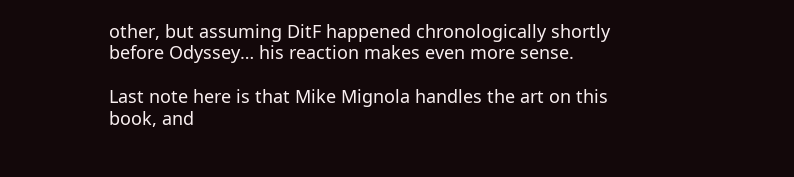other, but assuming DitF happened chronologically shortly before Odyssey… his reaction makes even more sense.

Last note here is that Mike Mignola handles the art on this book, and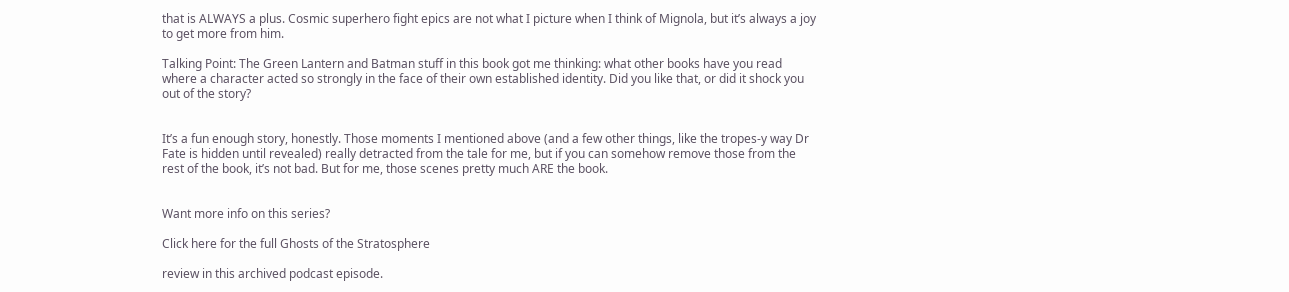that is ALWAYS a plus. Cosmic superhero fight epics are not what I picture when I think of Mignola, but it’s always a joy to get more from him.

Talking Point: The Green Lantern and Batman stuff in this book got me thinking: what other books have you read where a character acted so strongly in the face of their own established identity. Did you like that, or did it shock you out of the story?


It’s a fun enough story, honestly. Those moments I mentioned above (and a few other things, like the tropes-y way Dr Fate is hidden until revealed) really detracted from the tale for me, but if you can somehow remove those from the rest of the book, it’s not bad. But for me, those scenes pretty much ARE the book.


Want more info on this series?

Click here for the full Ghosts of the Stratosphere

review in this archived podcast episode.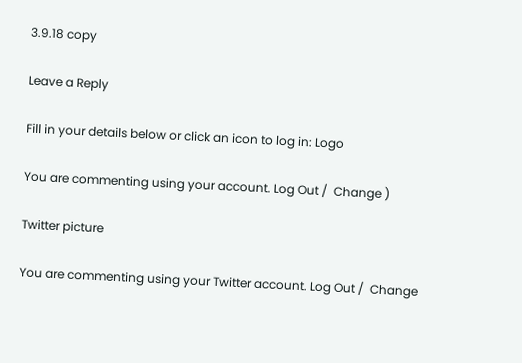3.9.18 copy

Leave a Reply

Fill in your details below or click an icon to log in: Logo

You are commenting using your account. Log Out /  Change )

Twitter picture

You are commenting using your Twitter account. Log Out /  Change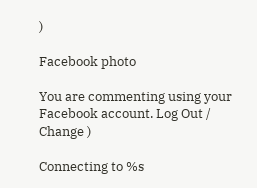)

Facebook photo

You are commenting using your Facebook account. Log Out /  Change )

Connecting to %s